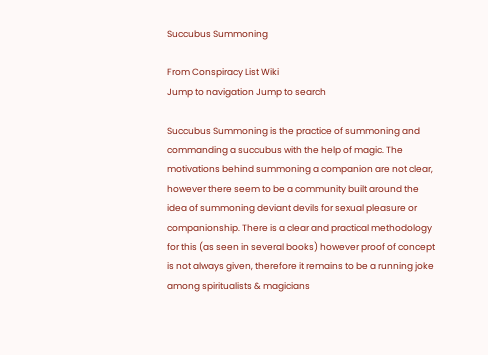Succubus Summoning

From Conspiracy List Wiki
Jump to navigation Jump to search

Succubus Summoning is the practice of summoning and commanding a succubus with the help of magic. The motivations behind summoning a companion are not clear, however there seem to be a community built around the idea of summoning deviant devils for sexual pleasure or companionship. There is a clear and practical methodology for this (as seen in several books) however proof of concept is not always given, therefore it remains to be a running joke among spiritualists & magicians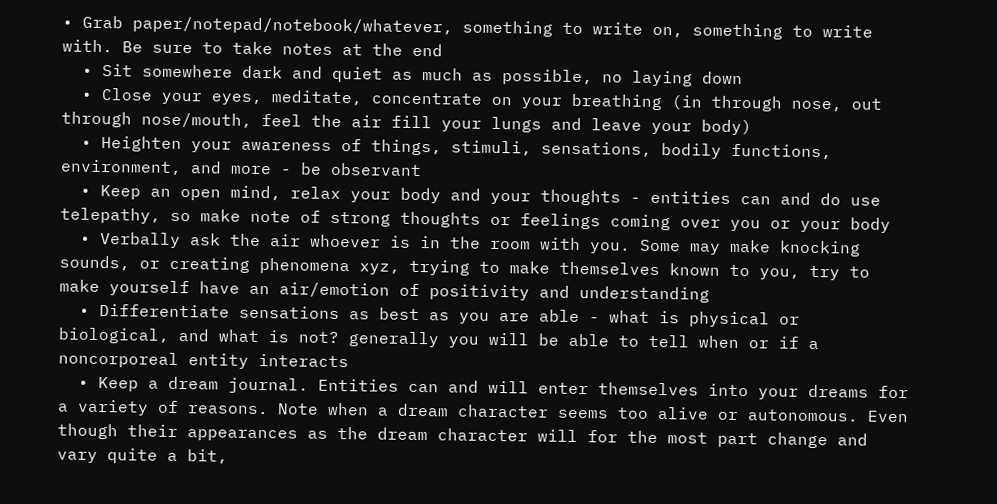• Grab paper/notepad/notebook/whatever, something to write on, something to write with. Be sure to take notes at the end
  • Sit somewhere dark and quiet as much as possible, no laying down
  • Close your eyes, meditate, concentrate on your breathing (in through nose, out through nose/mouth, feel the air fill your lungs and leave your body)
  • Heighten your awareness of things, stimuli, sensations, bodily functions, environment, and more - be observant
  • Keep an open mind, relax your body and your thoughts - entities can and do use telepathy, so make note of strong thoughts or feelings coming over you or your body
  • Verbally ask the air whoever is in the room with you. Some may make knocking sounds, or creating phenomena xyz, trying to make themselves known to you, try to make yourself have an air/emotion of positivity and understanding
  • Differentiate sensations as best as you are able - what is physical or biological, and what is not? generally you will be able to tell when or if a noncorporeal entity interacts
  • Keep a dream journal. Entities can and will enter themselves into your dreams for a variety of reasons. Note when a dream character seems too alive or autonomous. Even though their appearances as the dream character will for the most part change and vary quite a bit,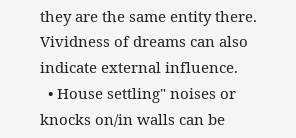they are the same entity there. Vividness of dreams can also indicate external influence.
  • House settling" noises or knocks on/in walls can be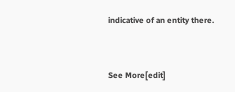indicative of an entity there.


See More[edit]